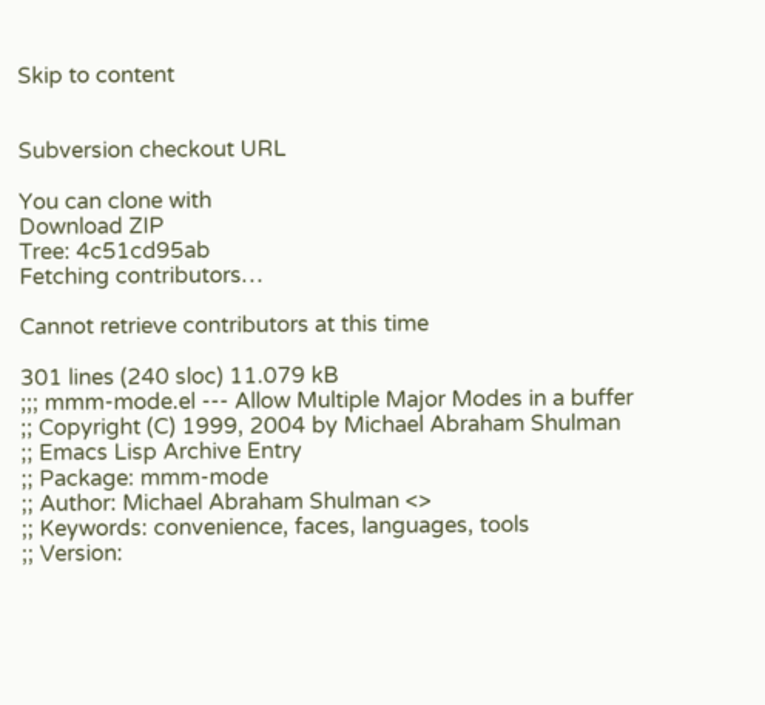Skip to content


Subversion checkout URL

You can clone with
Download ZIP
Tree: 4c51cd95ab
Fetching contributors…

Cannot retrieve contributors at this time

301 lines (240 sloc) 11.079 kB
;;; mmm-mode.el --- Allow Multiple Major Modes in a buffer
;; Copyright (C) 1999, 2004 by Michael Abraham Shulman
;; Emacs Lisp Archive Entry
;; Package: mmm-mode
;; Author: Michael Abraham Shulman <>
;; Keywords: convenience, faces, languages, tools
;; Version: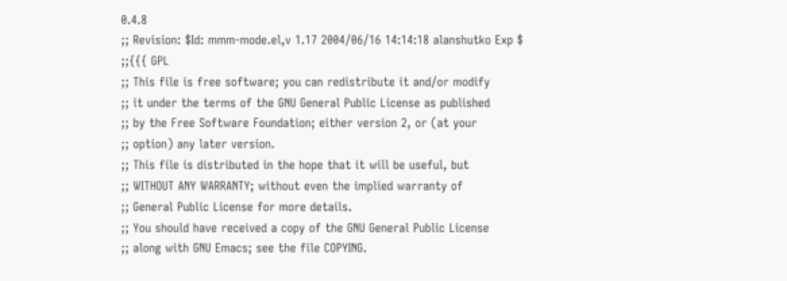0.4.8
;; Revision: $Id: mmm-mode.el,v 1.17 2004/06/16 14:14:18 alanshutko Exp $
;;{{{ GPL
;; This file is free software; you can redistribute it and/or modify
;; it under the terms of the GNU General Public License as published
;; by the Free Software Foundation; either version 2, or (at your
;; option) any later version.
;; This file is distributed in the hope that it will be useful, but
;; WITHOUT ANY WARRANTY; without even the implied warranty of
;; General Public License for more details.
;; You should have received a copy of the GNU General Public License
;; along with GNU Emacs; see the file COPYING.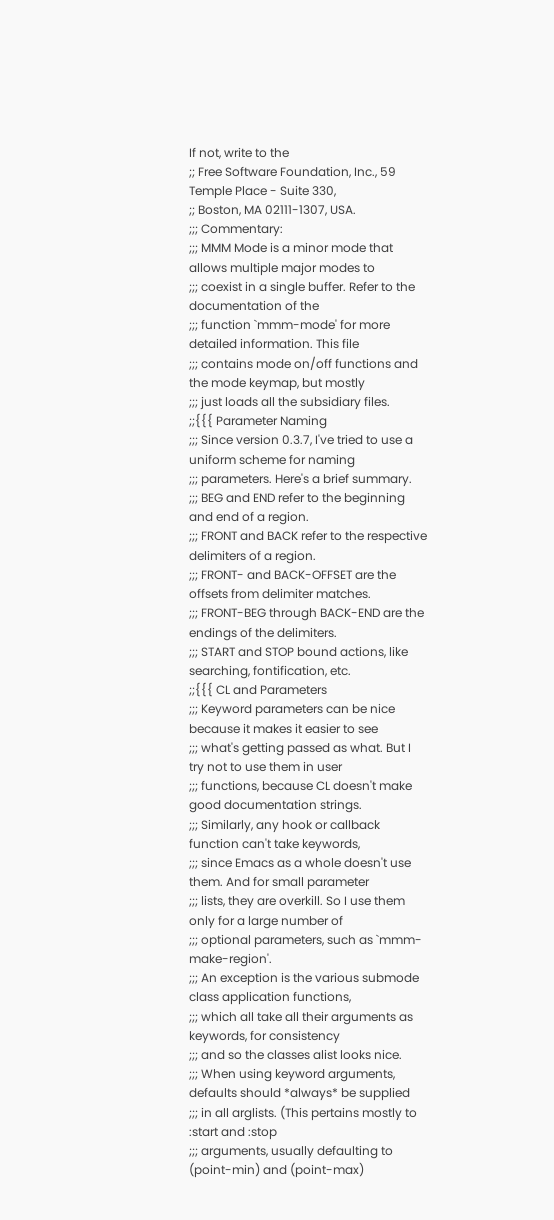If not, write to the
;; Free Software Foundation, Inc., 59 Temple Place - Suite 330,
;; Boston, MA 02111-1307, USA.
;;; Commentary:
;;; MMM Mode is a minor mode that allows multiple major modes to
;;; coexist in a single buffer. Refer to the documentation of the
;;; function `mmm-mode' for more detailed information. This file
;;; contains mode on/off functions and the mode keymap, but mostly
;;; just loads all the subsidiary files.
;;{{{ Parameter Naming
;;; Since version 0.3.7, I've tried to use a uniform scheme for naming
;;; parameters. Here's a brief summary.
;;; BEG and END refer to the beginning and end of a region.
;;; FRONT and BACK refer to the respective delimiters of a region.
;;; FRONT- and BACK-OFFSET are the offsets from delimiter matches.
;;; FRONT-BEG through BACK-END are the endings of the delimiters.
;;; START and STOP bound actions, like searching, fontification, etc.
;;{{{ CL and Parameters
;;; Keyword parameters can be nice because it makes it easier to see
;;; what's getting passed as what. But I try not to use them in user
;;; functions, because CL doesn't make good documentation strings.
;;; Similarly, any hook or callback function can't take keywords,
;;; since Emacs as a whole doesn't use them. And for small parameter
;;; lists, they are overkill. So I use them only for a large number of
;;; optional parameters, such as `mmm-make-region'.
;;; An exception is the various submode class application functions,
;;; which all take all their arguments as keywords, for consistency
;;; and so the classes alist looks nice.
;;; When using keyword arguments, defaults should *always* be supplied
;;; in all arglists. (This pertains mostly to :start and :stop
;;; arguments, usually defaulting to (point-min) and (point-max)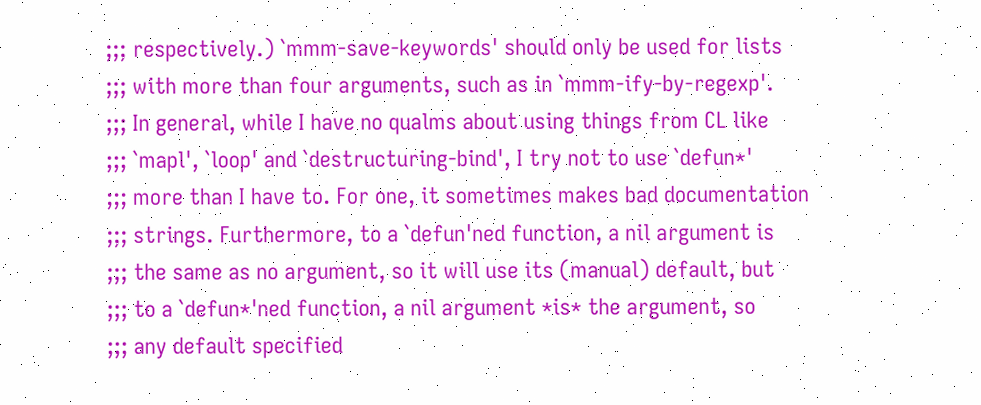;;; respectively.) `mmm-save-keywords' should only be used for lists
;;; with more than four arguments, such as in `mmm-ify-by-regexp'.
;;; In general, while I have no qualms about using things from CL like
;;; `mapl', `loop' and `destructuring-bind', I try not to use `defun*'
;;; more than I have to. For one, it sometimes makes bad documentation
;;; strings. Furthermore, to a `defun'ned function, a nil argument is
;;; the same as no argument, so it will use its (manual) default, but
;;; to a `defun*'ned function, a nil argument *is* the argument, so
;;; any default specified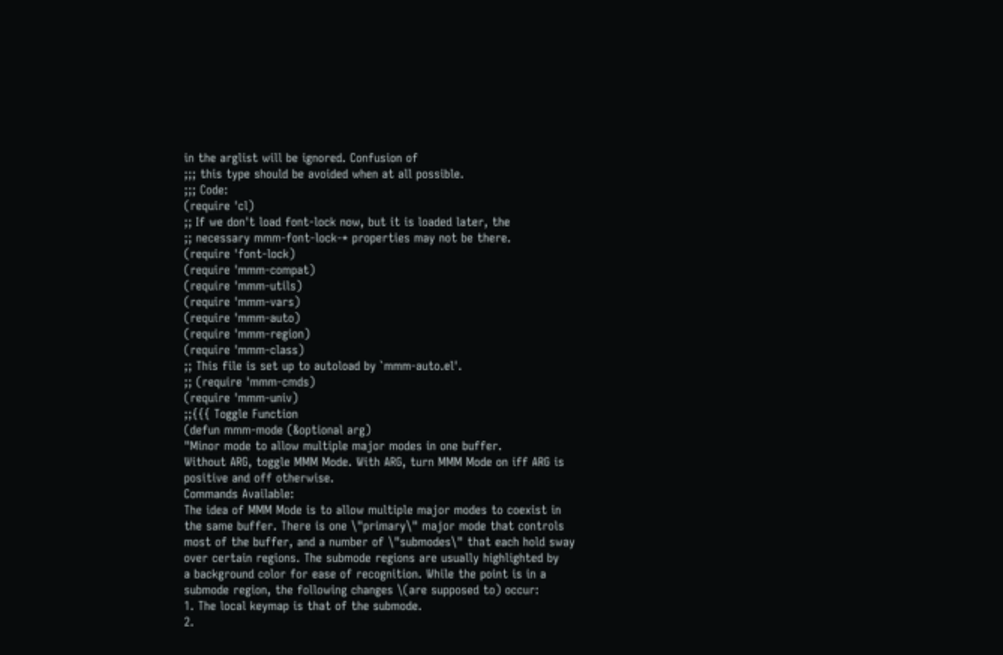in the arglist will be ignored. Confusion of
;;; this type should be avoided when at all possible.
;;; Code:
(require 'cl)
;; If we don't load font-lock now, but it is loaded later, the
;; necessary mmm-font-lock-* properties may not be there.
(require 'font-lock)
(require 'mmm-compat)
(require 'mmm-utils)
(require 'mmm-vars)
(require 'mmm-auto)
(require 'mmm-region)
(require 'mmm-class)
;; This file is set up to autoload by `mmm-auto.el'.
;; (require 'mmm-cmds)
(require 'mmm-univ)
;;{{{ Toggle Function
(defun mmm-mode (&optional arg)
"Minor mode to allow multiple major modes in one buffer.
Without ARG, toggle MMM Mode. With ARG, turn MMM Mode on iff ARG is
positive and off otherwise.
Commands Available:
The idea of MMM Mode is to allow multiple major modes to coexist in
the same buffer. There is one \"primary\" major mode that controls
most of the buffer, and a number of \"submodes\" that each hold sway
over certain regions. The submode regions are usually highlighted by
a background color for ease of recognition. While the point is in a
submode region, the following changes \(are supposed to) occur:
1. The local keymap is that of the submode.
2.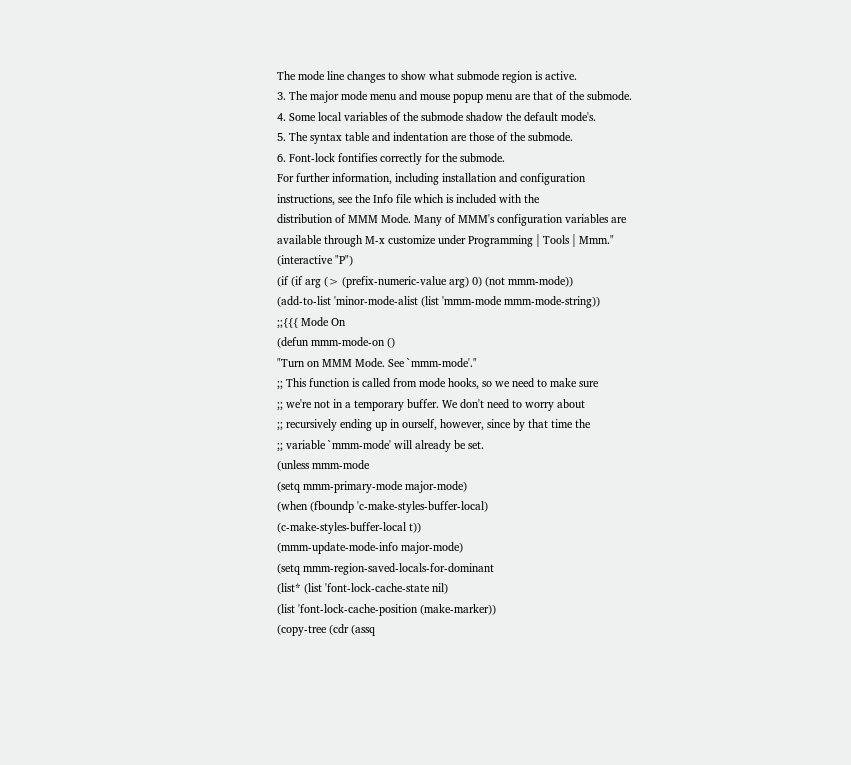The mode line changes to show what submode region is active.
3. The major mode menu and mouse popup menu are that of the submode.
4. Some local variables of the submode shadow the default mode's.
5. The syntax table and indentation are those of the submode.
6. Font-lock fontifies correctly for the submode.
For further information, including installation and configuration
instructions, see the Info file which is included with the
distribution of MMM Mode. Many of MMM's configuration variables are
available through M-x customize under Programming | Tools | Mmm."
(interactive "P")
(if (if arg (> (prefix-numeric-value arg) 0) (not mmm-mode))
(add-to-list 'minor-mode-alist (list 'mmm-mode mmm-mode-string))
;;{{{ Mode On
(defun mmm-mode-on ()
"Turn on MMM Mode. See `mmm-mode'."
;; This function is called from mode hooks, so we need to make sure
;; we're not in a temporary buffer. We don't need to worry about
;; recursively ending up in ourself, however, since by that time the
;; variable `mmm-mode' will already be set.
(unless mmm-mode
(setq mmm-primary-mode major-mode)
(when (fboundp 'c-make-styles-buffer-local)
(c-make-styles-buffer-local t))
(mmm-update-mode-info major-mode)
(setq mmm-region-saved-locals-for-dominant
(list* (list 'font-lock-cache-state nil)
(list 'font-lock-cache-position (make-marker))
(copy-tree (cdr (assq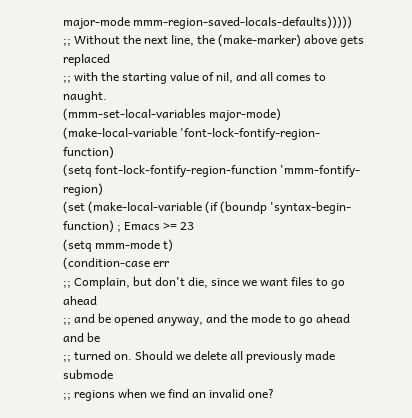major-mode mmm-region-saved-locals-defaults)))))
;; Without the next line, the (make-marker) above gets replaced
;; with the starting value of nil, and all comes to naught.
(mmm-set-local-variables major-mode)
(make-local-variable 'font-lock-fontify-region-function)
(setq font-lock-fontify-region-function 'mmm-fontify-region)
(set (make-local-variable (if (boundp 'syntax-begin-function) ; Emacs >= 23
(setq mmm-mode t)
(condition-case err
;; Complain, but don't die, since we want files to go ahead
;; and be opened anyway, and the mode to go ahead and be
;; turned on. Should we delete all previously made submode
;; regions when we find an invalid one?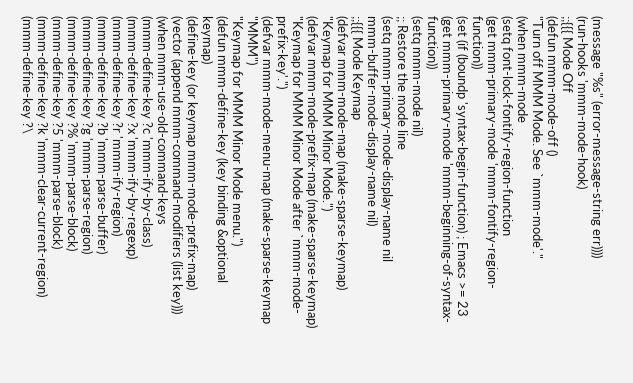(message "%s" (error-message-string err))))
(run-hooks 'mmm-mode-hook)
;;{{{ Mode Off
(defun mmm-mode-off ()
"Turn off MMM Mode. See `mmm-mode'."
(when mmm-mode
(setq font-lock-fontify-region-function
(get mmm-primary-mode 'mmm-fontify-region-function))
(set (if (boundp 'syntax-begin-function) ; Emacs >= 23
(get mmm-primary-mode 'mmm-beginning-of-syntax-function))
(setq mmm-mode nil)
;; Restore the mode line
(setq mmm-primary-mode-display-name nil
mmm-buffer-mode-display-name nil)
;;{{{ Mode Keymap
(defvar mmm-mode-map (make-sparse-keymap)
"Keymap for MMM Minor Mode.")
(defvar mmm-mode-prefix-map (make-sparse-keymap)
"Keymap for MMM Minor Mode after `mmm-mode-prefix-key'.")
(defvar mmm-mode-menu-map (make-sparse-keymap "MMM")
"Keymap for MMM Minor Mode menu.")
(defun mmm-define-key (key binding &optional keymap)
(define-key (or keymap mmm-mode-prefix-map)
(vector (append mmm-command-modifiers (list key)))
(when mmm-use-old-command-keys
(mmm-define-key ?c 'mmm-ify-by-class)
(mmm-define-key ?x 'mmm-ify-by-regexp)
(mmm-define-key ?r 'mmm-ify-region)
(mmm-define-key ?b 'mmm-parse-buffer)
(mmm-define-key ?g 'mmm-parse-region)
(mmm-define-key ?% 'mmm-parse-block)
(mmm-define-key ?5 'mmm-parse-block)
(mmm-define-key ?k 'mmm-clear-current-region)
(mmm-define-key ?\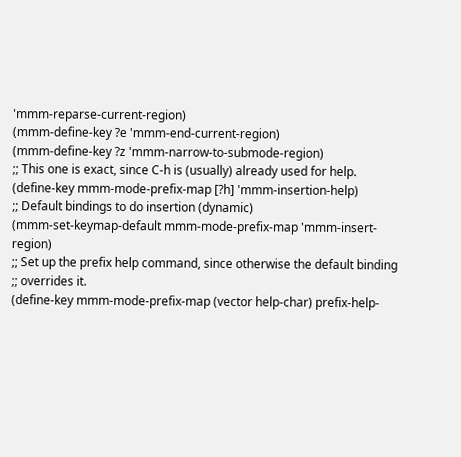'mmm-reparse-current-region)
(mmm-define-key ?e 'mmm-end-current-region)
(mmm-define-key ?z 'mmm-narrow-to-submode-region)
;; This one is exact, since C-h is (usually) already used for help.
(define-key mmm-mode-prefix-map [?h] 'mmm-insertion-help)
;; Default bindings to do insertion (dynamic)
(mmm-set-keymap-default mmm-mode-prefix-map 'mmm-insert-region)
;; Set up the prefix help command, since otherwise the default binding
;; overrides it.
(define-key mmm-mode-prefix-map (vector help-char) prefix-help-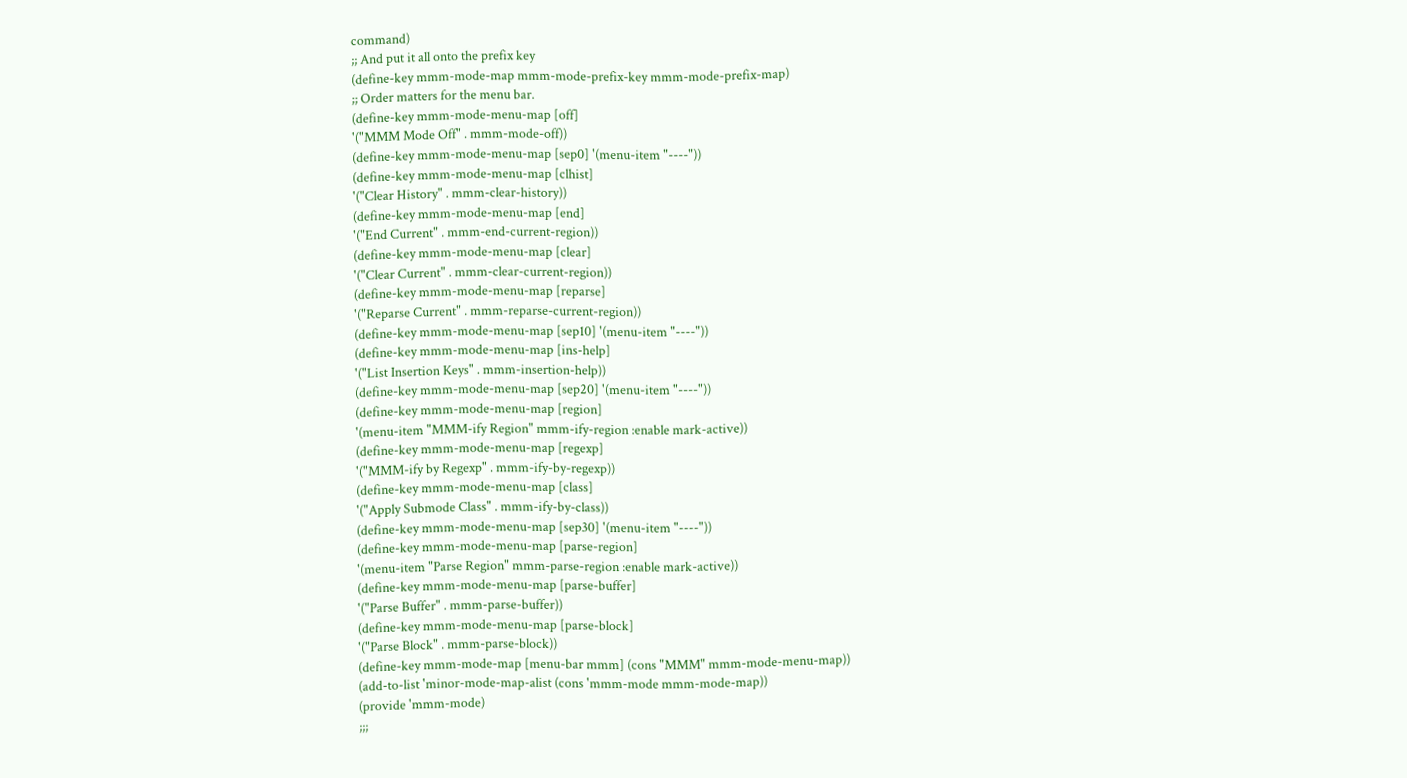command)
;; And put it all onto the prefix key
(define-key mmm-mode-map mmm-mode-prefix-key mmm-mode-prefix-map)
;; Order matters for the menu bar.
(define-key mmm-mode-menu-map [off]
'("MMM Mode Off" . mmm-mode-off))
(define-key mmm-mode-menu-map [sep0] '(menu-item "----"))
(define-key mmm-mode-menu-map [clhist]
'("Clear History" . mmm-clear-history))
(define-key mmm-mode-menu-map [end]
'("End Current" . mmm-end-current-region))
(define-key mmm-mode-menu-map [clear]
'("Clear Current" . mmm-clear-current-region))
(define-key mmm-mode-menu-map [reparse]
'("Reparse Current" . mmm-reparse-current-region))
(define-key mmm-mode-menu-map [sep10] '(menu-item "----"))
(define-key mmm-mode-menu-map [ins-help]
'("List Insertion Keys" . mmm-insertion-help))
(define-key mmm-mode-menu-map [sep20] '(menu-item "----"))
(define-key mmm-mode-menu-map [region]
'(menu-item "MMM-ify Region" mmm-ify-region :enable mark-active))
(define-key mmm-mode-menu-map [regexp]
'("MMM-ify by Regexp" . mmm-ify-by-regexp))
(define-key mmm-mode-menu-map [class]
'("Apply Submode Class" . mmm-ify-by-class))
(define-key mmm-mode-menu-map [sep30] '(menu-item "----"))
(define-key mmm-mode-menu-map [parse-region]
'(menu-item "Parse Region" mmm-parse-region :enable mark-active))
(define-key mmm-mode-menu-map [parse-buffer]
'("Parse Buffer" . mmm-parse-buffer))
(define-key mmm-mode-menu-map [parse-block]
'("Parse Block" . mmm-parse-block))
(define-key mmm-mode-map [menu-bar mmm] (cons "MMM" mmm-mode-menu-map))
(add-to-list 'minor-mode-map-alist (cons 'mmm-mode mmm-mode-map))
(provide 'mmm-mode)
;;;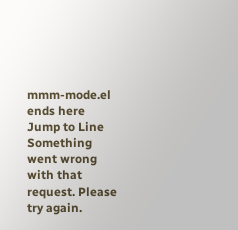mmm-mode.el ends here
Jump to Line
Something went wrong with that request. Please try again.